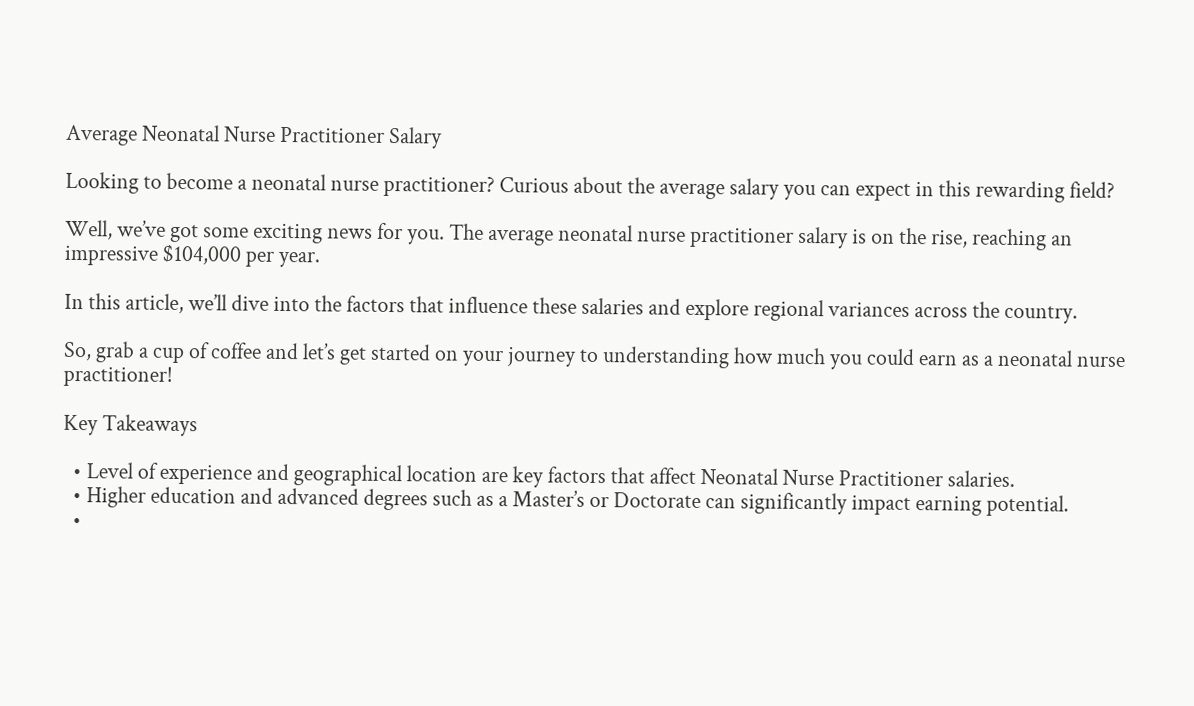Average Neonatal Nurse Practitioner Salary

Looking to become a neonatal nurse practitioner? Curious about the average salary you can expect in this rewarding field?

Well, we’ve got some exciting news for you. The average neonatal nurse practitioner salary is on the rise, reaching an impressive $104,000 per year.

In this article, we’ll dive into the factors that influence these salaries and explore regional variances across the country.

So, grab a cup of coffee and let’s get started on your journey to understanding how much you could earn as a neonatal nurse practitioner!

Key Takeaways

  • Level of experience and geographical location are key factors that affect Neonatal Nurse Practitioner salaries.
  • Higher education and advanced degrees such as a Master’s or Doctorate can significantly impact earning potential.
  •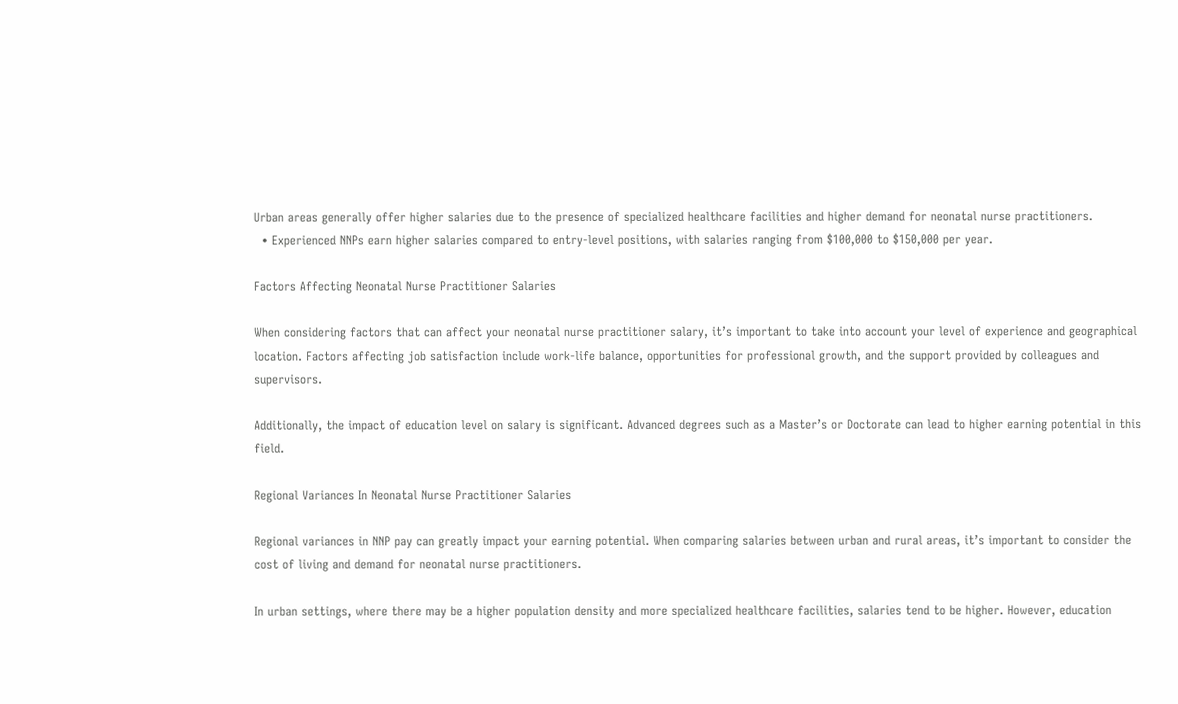Urban areas generally offer higher salaries due to the presence of specialized healthcare facilities and higher demand for neonatal nurse practitioners.
  • Experienced NNPs earn higher salaries compared to entry-level positions, with salaries ranging from $100,000 to $150,000 per year.

Factors Affecting Neonatal Nurse Practitioner Salaries

When considering factors that can affect your neonatal nurse practitioner salary, it’s important to take into account your level of experience and geographical location. Factors affecting job satisfaction include work-life balance, opportunities for professional growth, and the support provided by colleagues and supervisors.

Additionally, the impact of education level on salary is significant. Advanced degrees such as a Master’s or Doctorate can lead to higher earning potential in this field.

Regional Variances In Neonatal Nurse Practitioner Salaries

Regional variances in NNP pay can greatly impact your earning potential. When comparing salaries between urban and rural areas, it’s important to consider the cost of living and demand for neonatal nurse practitioners.

In urban settings, where there may be a higher population density and more specialized healthcare facilities, salaries tend to be higher. However, education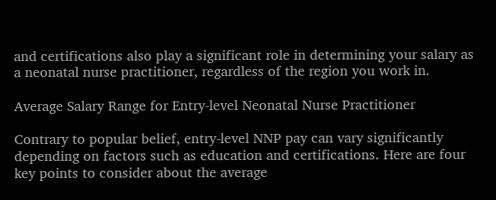and certifications also play a significant role in determining your salary as a neonatal nurse practitioner, regardless of the region you work in.

Average Salary Range for Entry-level Neonatal Nurse Practitioner

Contrary to popular belief, entry-level NNP pay can vary significantly depending on factors such as education and certifications. Here are four key points to consider about the average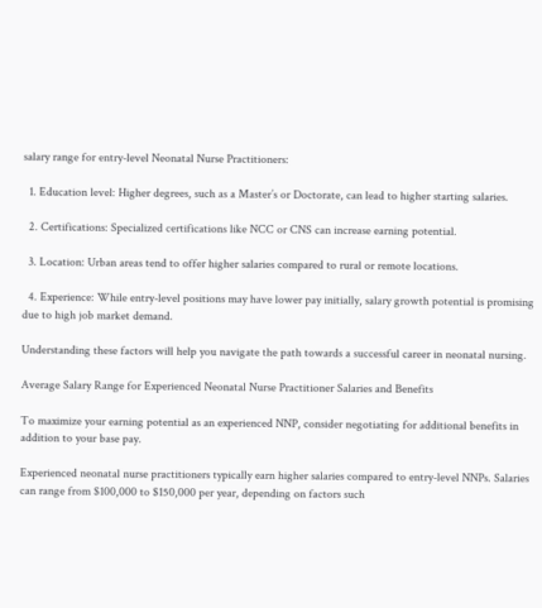salary range for entry-level Neonatal Nurse Practitioners:

  1. Education level: Higher degrees, such as a Master’s or Doctorate, can lead to higher starting salaries.

  2. Certifications: Specialized certifications like NCC or CNS can increase earning potential.

  3. Location: Urban areas tend to offer higher salaries compared to rural or remote locations.

  4. Experience: While entry-level positions may have lower pay initially, salary growth potential is promising due to high job market demand.

Understanding these factors will help you navigate the path towards a successful career in neonatal nursing.

Average Salary Range for Experienced Neonatal Nurse Practitioner Salaries and Benefits

To maximize your earning potential as an experienced NNP, consider negotiating for additional benefits in addition to your base pay.

Experienced neonatal nurse practitioners typically earn higher salaries compared to entry-level NNPs. Salaries can range from $100,000 to $150,000 per year, depending on factors such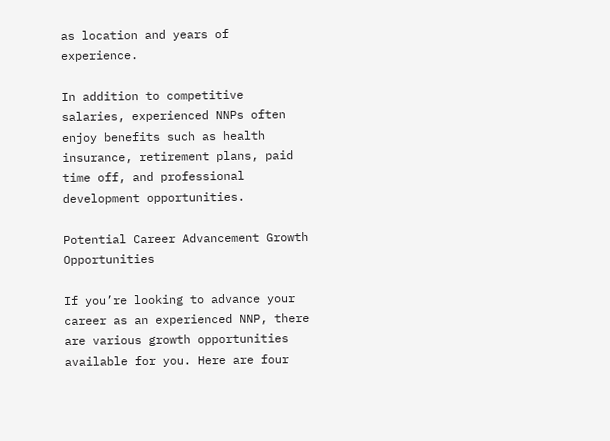as location and years of experience.

In addition to competitive salaries, experienced NNPs often enjoy benefits such as health insurance, retirement plans, paid time off, and professional development opportunities.

Potential Career Advancement Growth Opportunities

If you’re looking to advance your career as an experienced NNP, there are various growth opportunities available for you. Here are four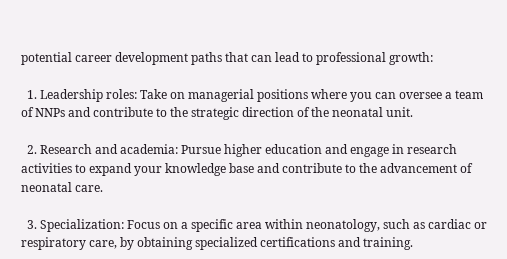potential career development paths that can lead to professional growth:

  1. Leadership roles: Take on managerial positions where you can oversee a team of NNPs and contribute to the strategic direction of the neonatal unit.

  2. Research and academia: Pursue higher education and engage in research activities to expand your knowledge base and contribute to the advancement of neonatal care.

  3. Specialization: Focus on a specific area within neonatology, such as cardiac or respiratory care, by obtaining specialized certifications and training.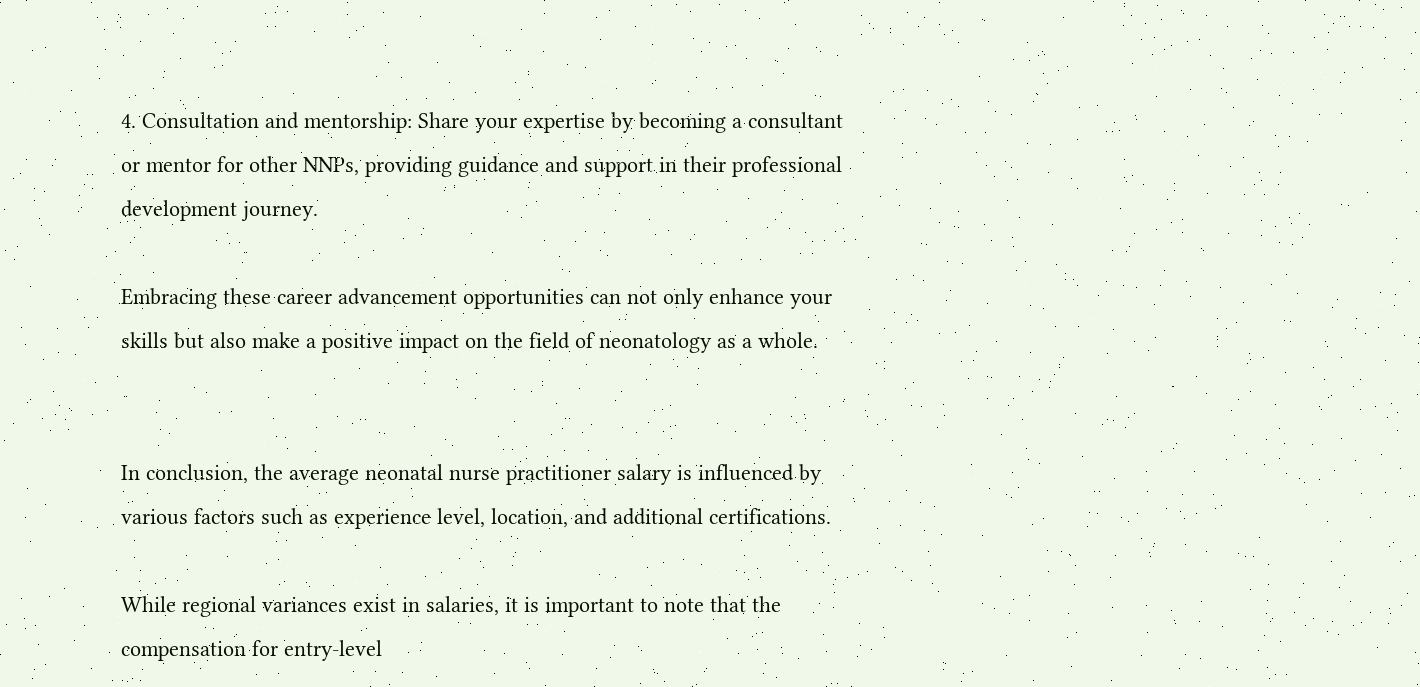4. Consultation and mentorship: Share your expertise by becoming a consultant or mentor for other NNPs, providing guidance and support in their professional development journey.

Embracing these career advancement opportunities can not only enhance your skills but also make a positive impact on the field of neonatology as a whole.


In conclusion, the average neonatal nurse practitioner salary is influenced by various factors such as experience level, location, and additional certifications.

While regional variances exist in salaries, it is important to note that the compensation for entry-level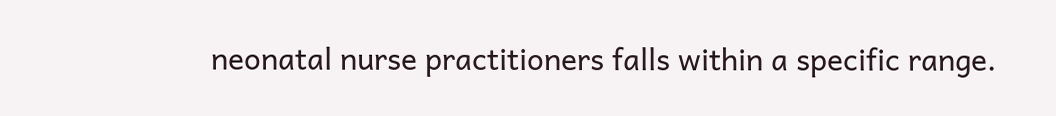neonatal nurse practitioners falls within a specific range.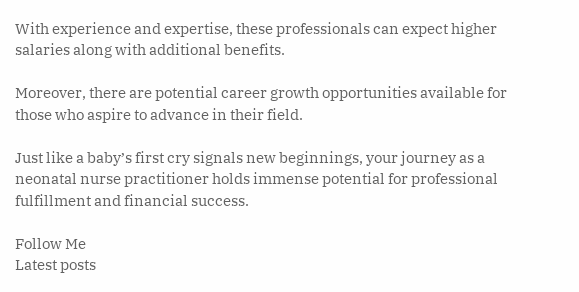With experience and expertise, these professionals can expect higher salaries along with additional benefits.

Moreover, there are potential career growth opportunities available for those who aspire to advance in their field.

Just like a baby’s first cry signals new beginnings, your journey as a neonatal nurse practitioner holds immense potential for professional fulfillment and financial success.

Follow Me
Latest posts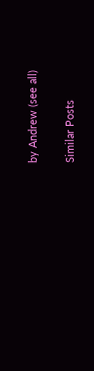by Andrew (see all)

Similar Posts